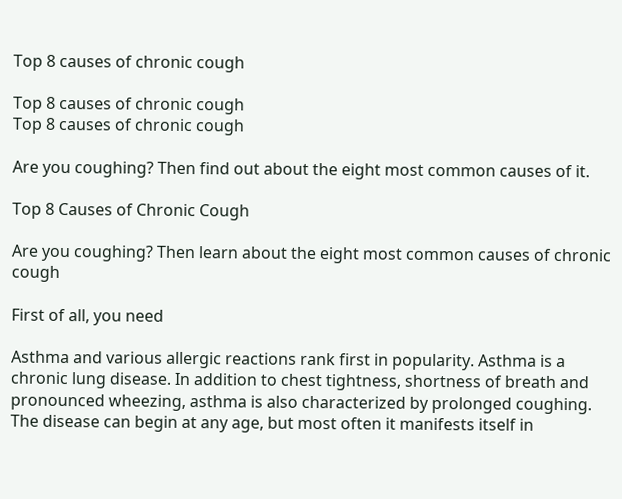Top 8 causes of chronic cough

Top 8 causes of chronic cough
Top 8 causes of chronic cough

Are you coughing? Then find out about the eight most common causes of it.

Top 8 Causes of Chronic Cough

Are you coughing? Then learn about the eight most common causes of chronic cough

First of all, you need

Asthma and various allergic reactions rank first in popularity. Asthma is a chronic lung disease. In addition to chest tightness, shortness of breath and pronounced wheezing, asthma is also characterized by prolonged coughing. The disease can begin at any age, but most often it manifests itself in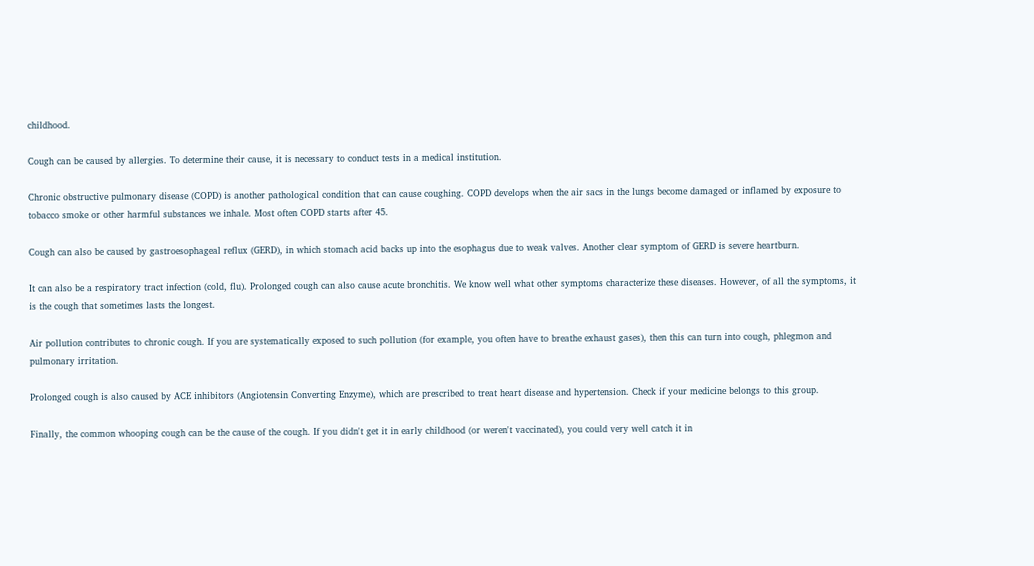childhood.

Cough can be caused by allergies. To determine their cause, it is necessary to conduct tests in a medical institution.

Chronic obstructive pulmonary disease (COPD) is another pathological condition that can cause coughing. COPD develops when the air sacs in the lungs become damaged or inflamed by exposure to tobacco smoke or other harmful substances we inhale. Most often COPD starts after 45.

Cough can also be caused by gastroesophageal reflux (GERD), in which stomach acid backs up into the esophagus due to weak valves. Another clear symptom of GERD is severe heartburn.

It can also be a respiratory tract infection (cold, flu). Prolonged cough can also cause acute bronchitis. We know well what other symptoms characterize these diseases. However, of all the symptoms, it is the cough that sometimes lasts the longest.

Air pollution contributes to chronic cough. If you are systematically exposed to such pollution (for example, you often have to breathe exhaust gases), then this can turn into cough, phlegmon and pulmonary irritation.

Prolonged cough is also caused by ACE inhibitors (Angiotensin Converting Enzyme), which are prescribed to treat heart disease and hypertension. Check if your medicine belongs to this group.

Finally, the common whooping cough can be the cause of the cough. If you didn't get it in early childhood (or weren't vaccinated), you could very well catch it in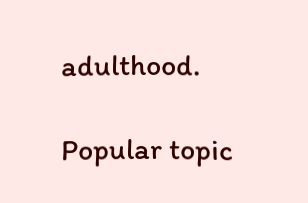adulthood.

Popular topic